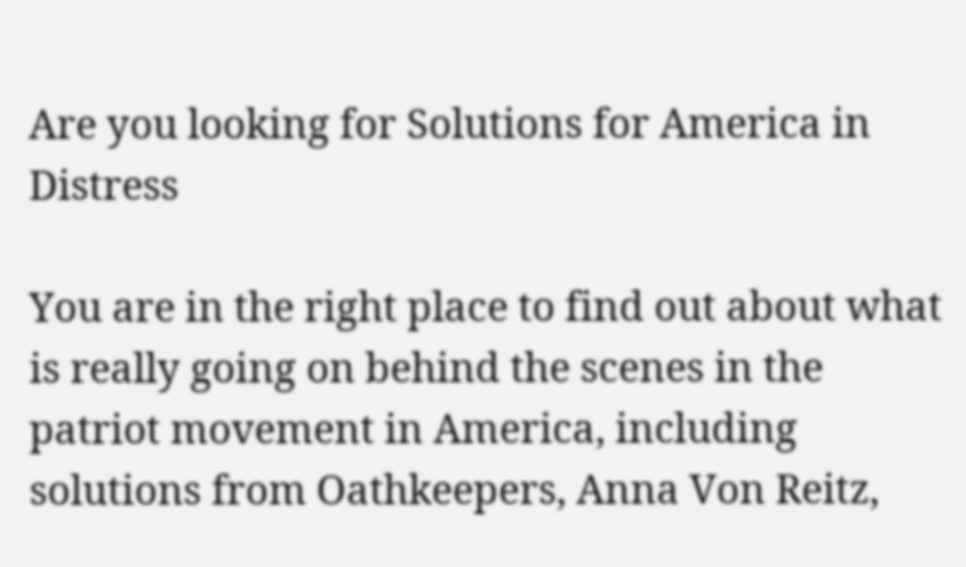Are you looking for Solutions for America in Distress

You are in the right place to find out about what is really going on behind the scenes in the patriot movement in America, including solutions from Oathkeepers, Anna Von Reitz,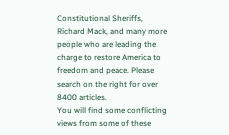Constitutional Sheriffs, Richard Mack, and many more people who are leading the charge to restore America to freedom and peace. Please search on the right for over 8400 articles.
You will find some conflicting views from some of these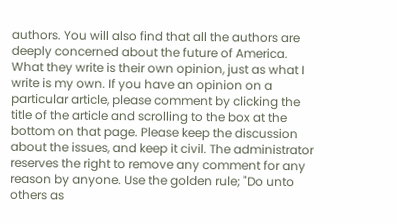authors. You will also find that all the authors are deeply concerned about the future of America. What they write is their own opinion, just as what I write is my own. If you have an opinion on a particular article, please comment by clicking the title of the article and scrolling to the box at the bottom on that page. Please keep the discussion about the issues, and keep it civil. The administrator reserves the right to remove any comment for any reason by anyone. Use the golden rule; "Do unto others as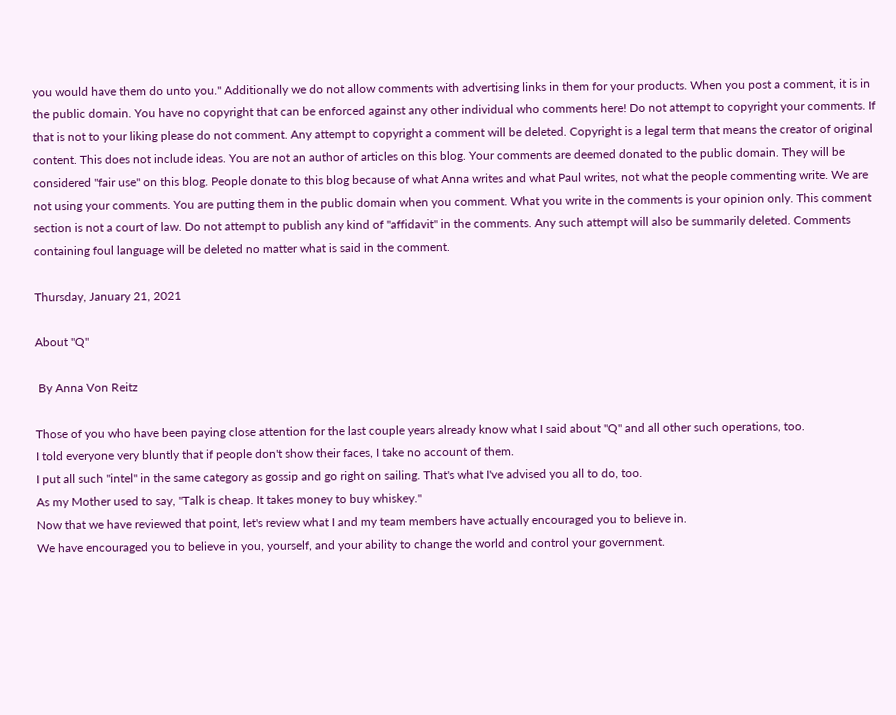you would have them do unto you." Additionally we do not allow comments with advertising links in them for your products. When you post a comment, it is in the public domain. You have no copyright that can be enforced against any other individual who comments here! Do not attempt to copyright your comments. If that is not to your liking please do not comment. Any attempt to copyright a comment will be deleted. Copyright is a legal term that means the creator of original content. This does not include ideas. You are not an author of articles on this blog. Your comments are deemed donated to the public domain. They will be considered "fair use" on this blog. People donate to this blog because of what Anna writes and what Paul writes, not what the people commenting write. We are not using your comments. You are putting them in the public domain when you comment. What you write in the comments is your opinion only. This comment section is not a court of law. Do not attempt to publish any kind of "affidavit" in the comments. Any such attempt will also be summarily deleted. Comments containing foul language will be deleted no matter what is said in the comment.

Thursday, January 21, 2021

About "Q"

 By Anna Von Reitz

Those of you who have been paying close attention for the last couple years already know what I said about "Q" and all other such operations, too.
I told everyone very bluntly that if people don't show their faces, I take no account of them.
I put all such "intel" in the same category as gossip and go right on sailing. That's what I've advised you all to do, too.
As my Mother used to say, "Talk is cheap. It takes money to buy whiskey."
Now that we have reviewed that point, let's review what I and my team members have actually encouraged you to believe in.
We have encouraged you to believe in you, yourself, and your ability to change the world and control your government.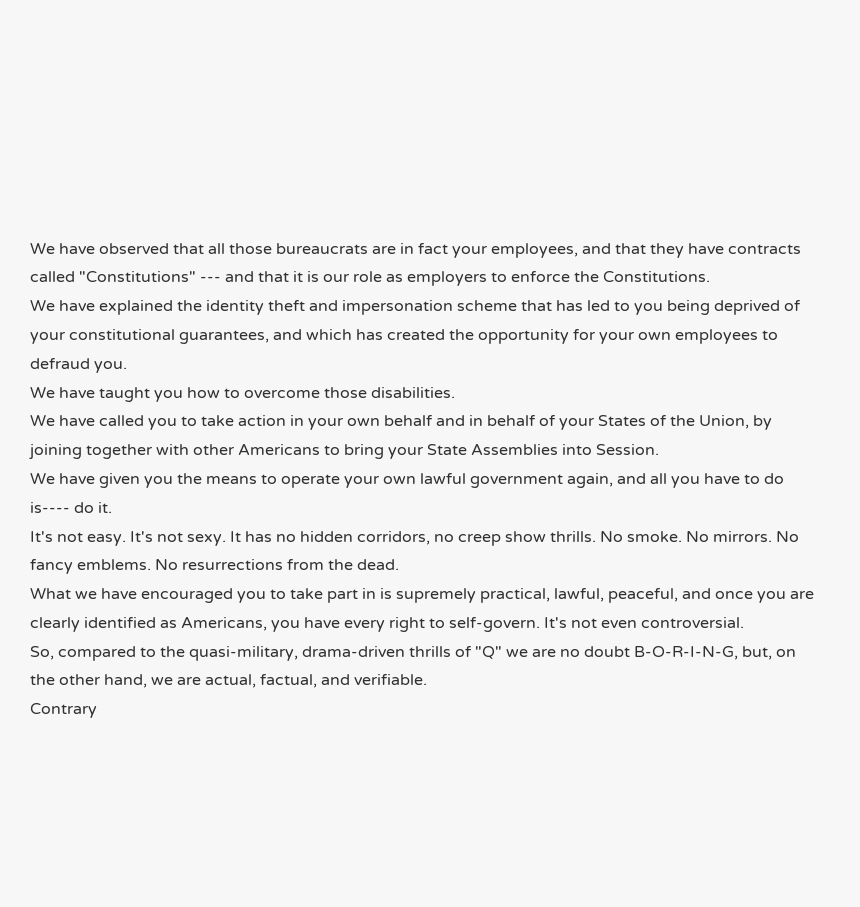We have observed that all those bureaucrats are in fact your employees, and that they have contracts called "Constitutions" --- and that it is our role as employers to enforce the Constitutions.
We have explained the identity theft and impersonation scheme that has led to you being deprived of your constitutional guarantees, and which has created the opportunity for your own employees to defraud you.
We have taught you how to overcome those disabilities.
We have called you to take action in your own behalf and in behalf of your States of the Union, by joining together with other Americans to bring your State Assemblies into Session.
We have given you the means to operate your own lawful government again, and all you have to do is---- do it.
It's not easy. It's not sexy. It has no hidden corridors, no creep show thrills. No smoke. No mirrors. No fancy emblems. No resurrections from the dead.
What we have encouraged you to take part in is supremely practical, lawful, peaceful, and once you are clearly identified as Americans, you have every right to self-govern. It's not even controversial.
So, compared to the quasi-military, drama-driven thrills of "Q" we are no doubt B-O-R-I-N-G, but, on the other hand, we are actual, factual, and verifiable.
Contrary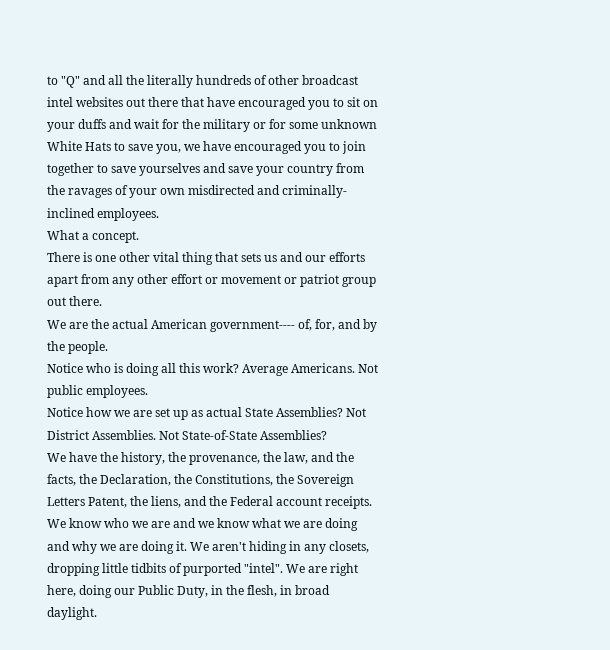to "Q" and all the literally hundreds of other broadcast intel websites out there that have encouraged you to sit on your duffs and wait for the military or for some unknown White Hats to save you, we have encouraged you to join together to save yourselves and save your country from the ravages of your own misdirected and criminally-inclined employees.
What a concept.
There is one other vital thing that sets us and our efforts apart from any other effort or movement or patriot group out there.
We are the actual American government---- of, for, and by the people.
Notice who is doing all this work? Average Americans. Not public employees.
Notice how we are set up as actual State Assemblies? Not District Assemblies. Not State-of-State Assemblies?
We have the history, the provenance, the law, and the facts, the Declaration, the Constitutions, the Sovereign Letters Patent, the liens, and the Federal account receipts.
We know who we are and we know what we are doing and why we are doing it. We aren't hiding in any closets, dropping little tidbits of purported "intel". We are right here, doing our Public Duty, in the flesh, in broad daylight.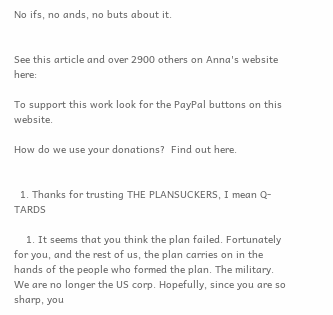No ifs, no ands, no buts about it.


See this article and over 2900 others on Anna's website here:

To support this work look for the PayPal buttons on this website.

How do we use your donations?  Find out here.


  1. Thanks for trusting THE PLANSUCKERS, I mean Q-TARDS

    1. It seems that you think the plan failed. Fortunately for you, and the rest of us, the plan carries on in the hands of the people who formed the plan. The military. We are no longer the US corp. Hopefully, since you are so sharp, you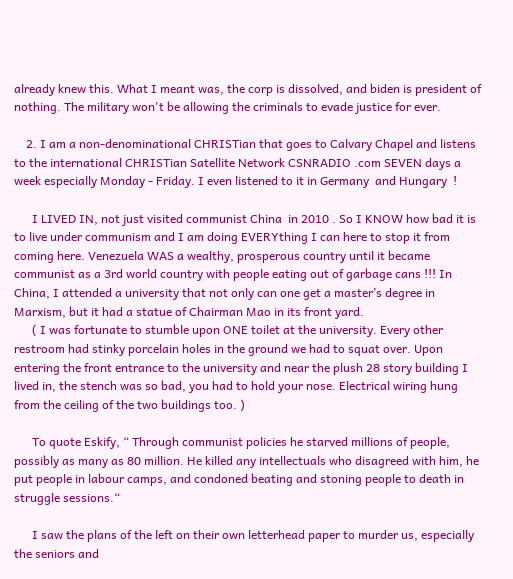already knew this. What I meant was, the corp is dissolved, and biden is president of nothing. The military won't be allowing the criminals to evade justice for ever.

    2. I am a non-denominational CHRISTian that goes to Calvary Chapel and listens to the international CHRISTian Satellite Network CSNRADIO .com SEVEN days a week especially Monday - Friday. I even listened to it in Germany  and Hungary  !

      I LIVED IN, not just visited communist China  in 2010 . So I KNOW how bad it is to live under communism and I am doing EVERYthing I can here to stop it from coming here. Venezuela WAS a wealthy, prosperous country until it became communist as a 3rd world country with people eating out of garbage cans !!! In China, I attended a university that not only can one get a master’s degree in Marxism, but it had a statue of Chairman Mao in its front yard.
      ( I was fortunate to stumble upon ONE toilet at the university. Every other restroom had stinky porcelain holes in the ground we had to squat over. Upon entering the front entrance to the university and near the plush 28 story building I lived in, the stench was so bad, you had to hold your nose. Electrical wiring hung from the ceiling of the two buildings too. )

      To quote Eskify, “ Through communist policies he starved millions of people, possibly as many as 80 million. He killed any intellectuals who disagreed with him, he put people in labour camps, and condoned beating and stoning people to death in struggle sessions.“

      I saw the plans of the left on their own letterhead paper to murder us, especially the seniors and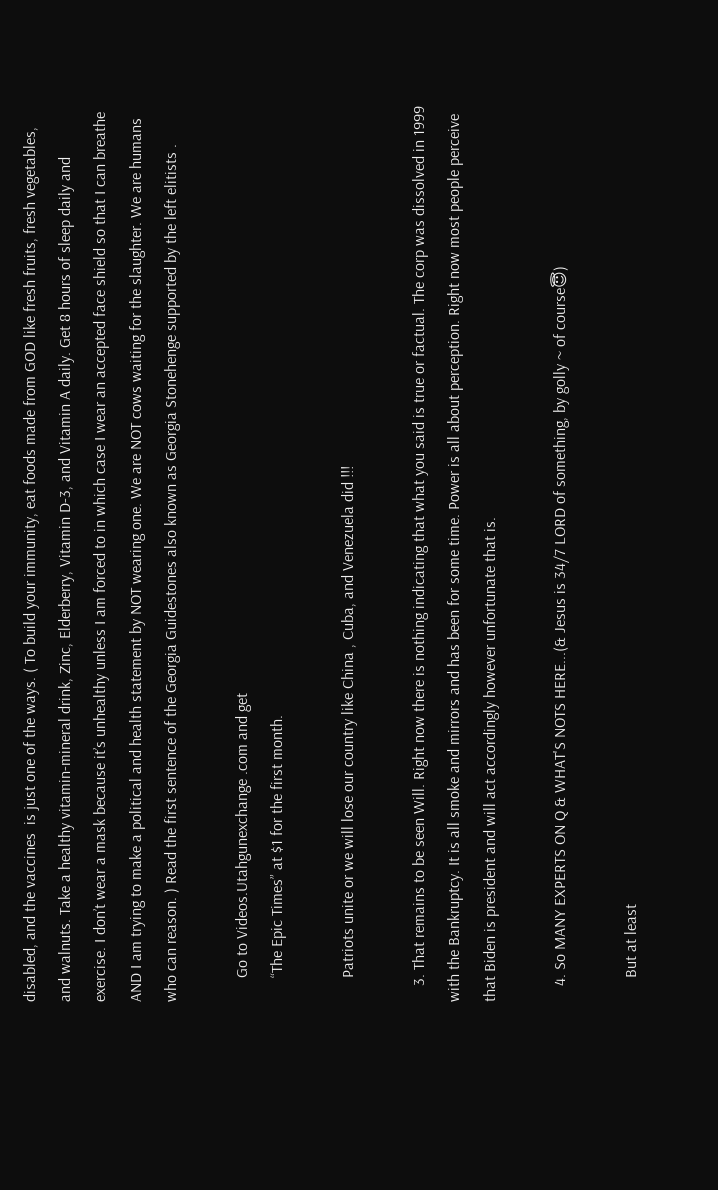disabled, and the vaccines  is just one of the ways. ( To build your immunity, eat foods made from GOD like fresh fruits, fresh vegetables, and walnuts. Take a healthy vitamin-mineral drink, Zinc, Elderberry, Vitamin D-3, and Vitamin A daily. Get 8 hours of sleep daily and exercise. I don’t wear a mask because it’s unhealthy unless I am forced to in which case I wear an accepted face shield so that I can breathe AND I am trying to make a political and health statement by NOT wearing one. We are NOT cows waiting for the slaughter. We are humans who can reason. ) Read the first sentence of the Georgia Guidestones also known as Georgia Stonehenge supported by the left elitists .

      Go to Videos.Utahgunexchange .com and get
      “The Epic Times” at $1 for the first month.

      Patriots unite or we will lose our country like China , Cuba, and Venezuela did !!!

    3. That remains to be seen Will. Right now there is nothing indicating that what you said is true or factual. The corp was dissolved in 1999 with the Bankruptcy. It is all smoke and mirrors and has been for some time. Power is all about perception. Right now most people perceive that Biden is president and will act accordingly however unfortunate that is.

    4. So MANY EXPERTS ON Q & WHAT'S NOTS HERE...(& Jesus is 34/7 LORD of something, by golly ~ of course😇)

      But at least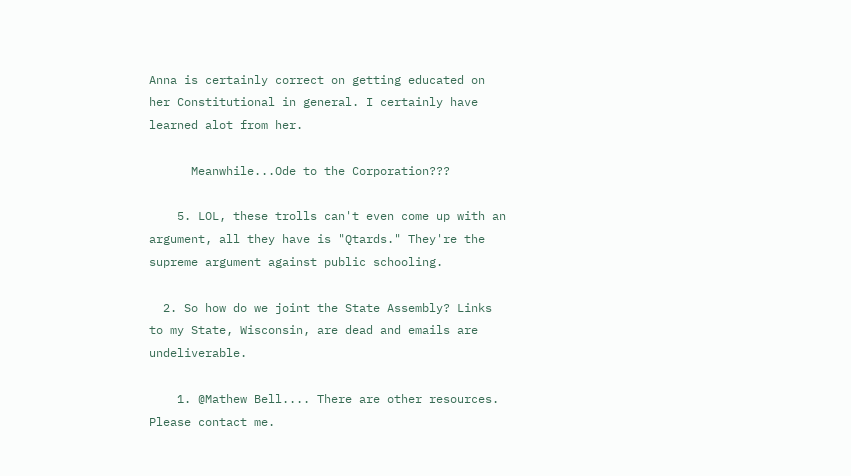Anna is certainly correct on getting educated on her Constitutional in general. I certainly have learned alot from her.

      Meanwhile...Ode to the Corporation???

    5. LOL, these trolls can't even come up with an argument, all they have is "Qtards." They're the supreme argument against public schooling.

  2. So how do we joint the State Assembly? Links to my State, Wisconsin, are dead and emails are undeliverable.

    1. @Mathew Bell.... There are other resources. Please contact me.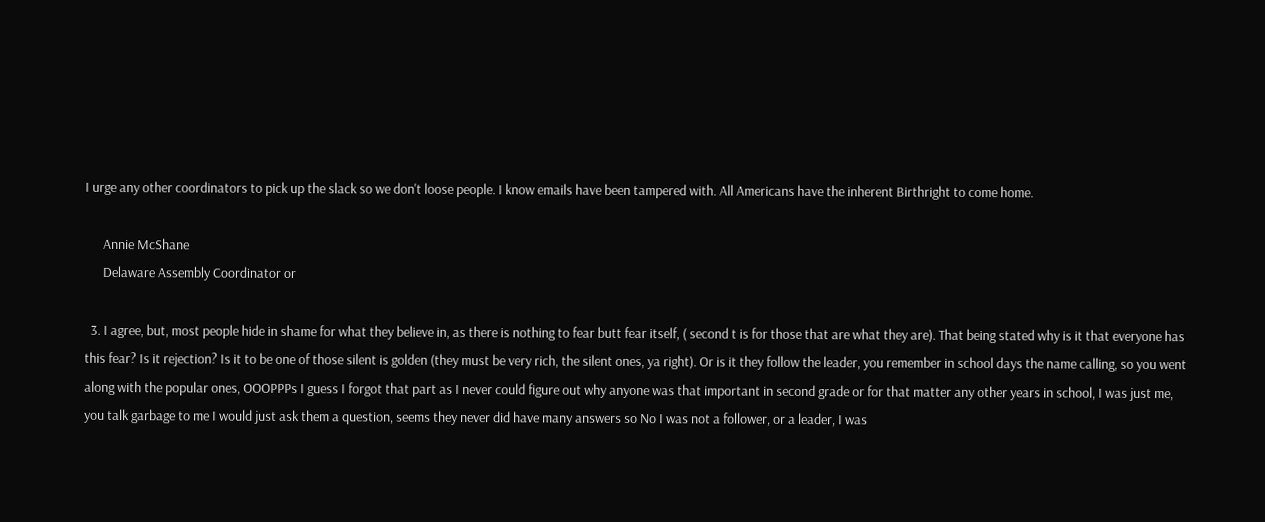I urge any other coordinators to pick up the slack so we don't loose people. I know emails have been tampered with. All Americans have the inherent Birthright to come home.

      Annie McShane
      Delaware Assembly Coordinator or

  3. I agree, but, most people hide in shame for what they believe in, as there is nothing to fear butt fear itself, ( second t is for those that are what they are). That being stated why is it that everyone has this fear? Is it rejection? Is it to be one of those silent is golden (they must be very rich, the silent ones, ya right). Or is it they follow the leader, you remember in school days the name calling, so you went along with the popular ones, OOOPPPs I guess I forgot that part as I never could figure out why anyone was that important in second grade or for that matter any other years in school, I was just me, you talk garbage to me I would just ask them a question, seems they never did have many answers so No I was not a follower, or a leader, I was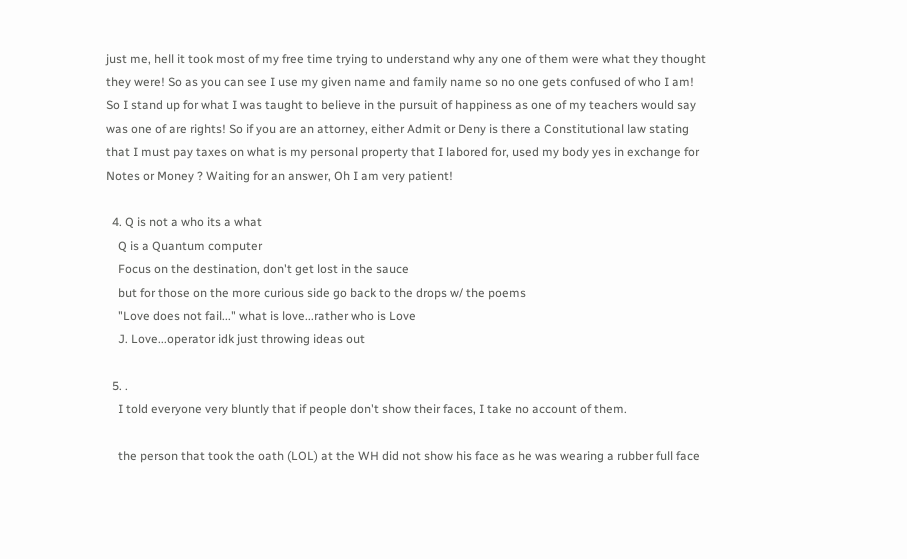just me, hell it took most of my free time trying to understand why any one of them were what they thought they were! So as you can see I use my given name and family name so no one gets confused of who I am! So I stand up for what I was taught to believe in the pursuit of happiness as one of my teachers would say was one of are rights! So if you are an attorney, either Admit or Deny is there a Constitutional law stating that I must pay taxes on what is my personal property that I labored for, used my body yes in exchange for Notes or Money ? Waiting for an answer, Oh I am very patient!

  4. Q is not a who its a what
    Q is a Quantum computer
    Focus on the destination, don't get lost in the sauce
    but for those on the more curious side go back to the drops w/ the poems
    "Love does not fail..." what is love...rather who is Love
    J. Love...operator idk just throwing ideas out

  5. .
    I told everyone very bluntly that if people don't show their faces, I take no account of them.

    the person that took the oath (LOL) at the WH did not show his face as he was wearing a rubber full face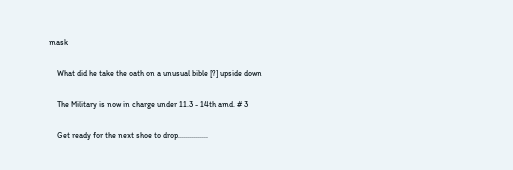mask

    What did he take the oath on a unusual bible [?] upside down

    The Military is now in charge under 11.3 - 14th amd. # 3

    Get ready for the next shoe to drop...............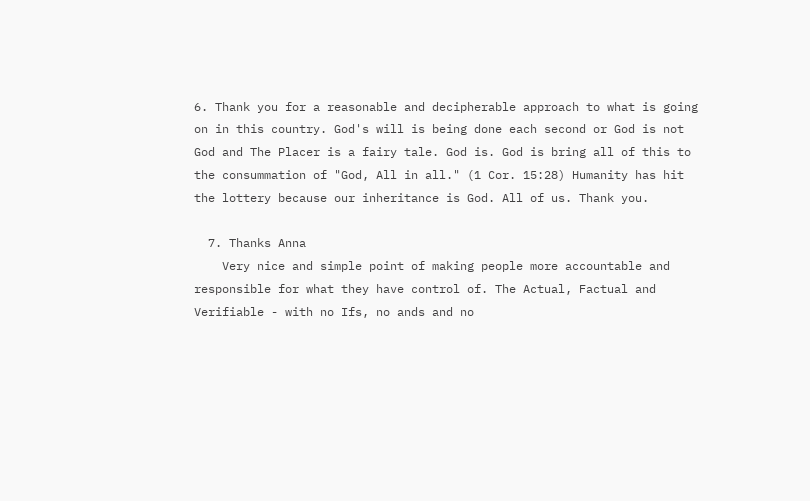6. Thank you for a reasonable and decipherable approach to what is going on in this country. God's will is being done each second or God is not God and The Placer is a fairy tale. God is. God is bring all of this to the consummation of "God, All in all." (1 Cor. 15:28) Humanity has hit the lottery because our inheritance is God. All of us. Thank you.

  7. Thanks Anna
    Very nice and simple point of making people more accountable and responsible for what they have control of. The Actual, Factual and Verifiable - with no Ifs, no ands and no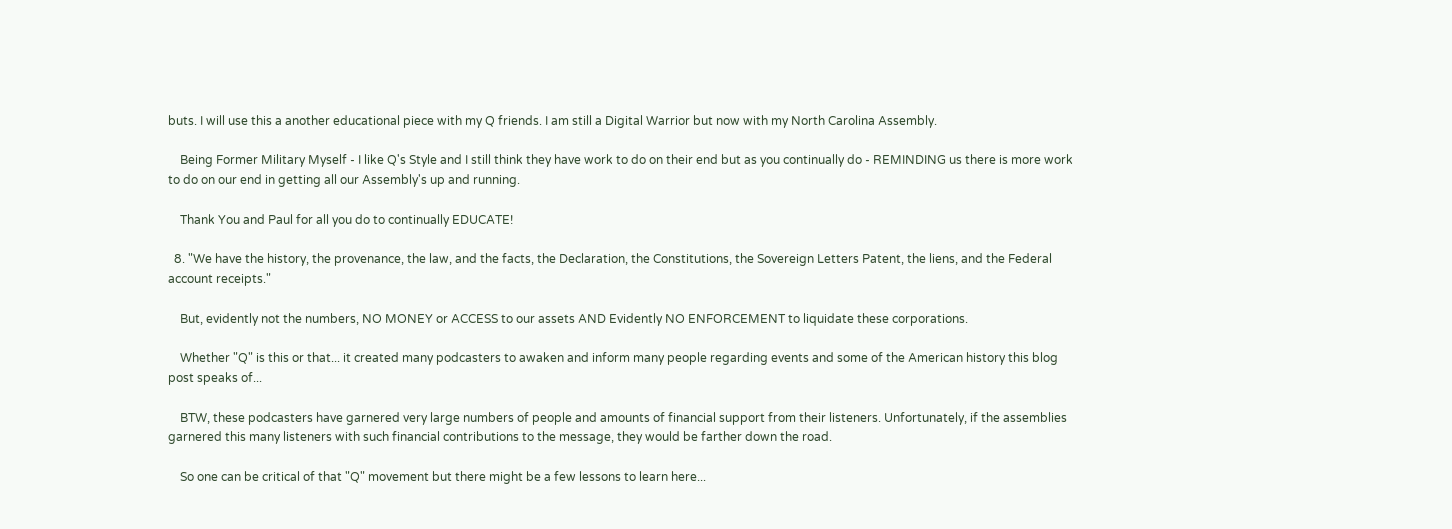buts. I will use this a another educational piece with my Q friends. I am still a Digital Warrior but now with my North Carolina Assembly.

    Being Former Military Myself - I like Q's Style and I still think they have work to do on their end but as you continually do - REMINDING us there is more work to do on our end in getting all our Assembly's up and running.

    Thank You and Paul for all you do to continually EDUCATE!

  8. "We have the history, the provenance, the law, and the facts, the Declaration, the Constitutions, the Sovereign Letters Patent, the liens, and the Federal account receipts."

    But, evidently not the numbers, NO MONEY or ACCESS to our assets AND Evidently NO ENFORCEMENT to liquidate these corporations.

    Whether "Q" is this or that... it created many podcasters to awaken and inform many people regarding events and some of the American history this blog post speaks of...

    BTW, these podcasters have garnered very large numbers of people and amounts of financial support from their listeners. Unfortunately, if the assemblies garnered this many listeners with such financial contributions to the message, they would be farther down the road.

    So one can be critical of that "Q" movement but there might be a few lessons to learn here...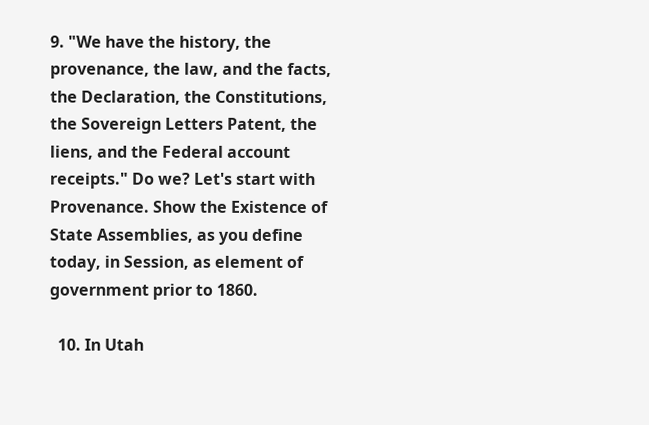9. "We have the history, the provenance, the law, and the facts, the Declaration, the Constitutions, the Sovereign Letters Patent, the liens, and the Federal account receipts." Do we? Let's start with Provenance. Show the Existence of State Assemblies, as you define today, in Session, as element of government prior to 1860.

  10. In Utah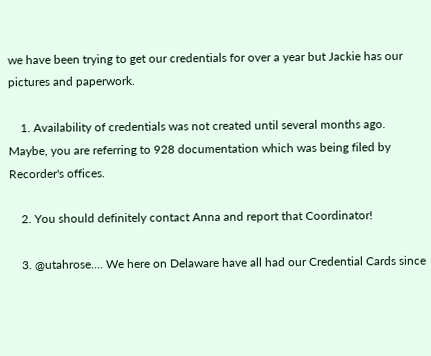we have been trying to get our credentials for over a year but Jackie has our pictures and paperwork.

    1. Availability of credentials was not created until several months ago. Maybe, you are referring to 928 documentation which was being filed by Recorder's offices.

    2. You should definitely contact Anna and report that Coordinator!

    3. @utahrose.... We here on Delaware have all had our Credential Cards since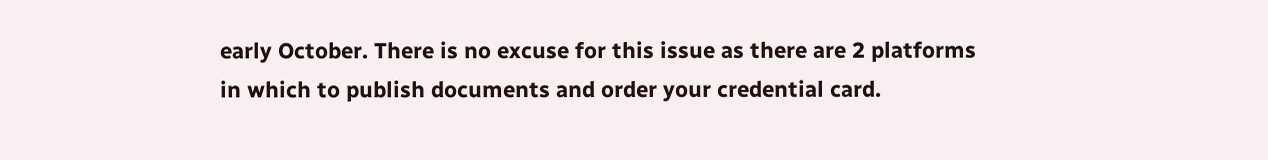early October. There is no excuse for this issue as there are 2 platforms in which to publish documents and order your credential card.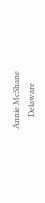Annie McShane
      Delaware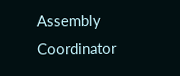Assembly Coordinator